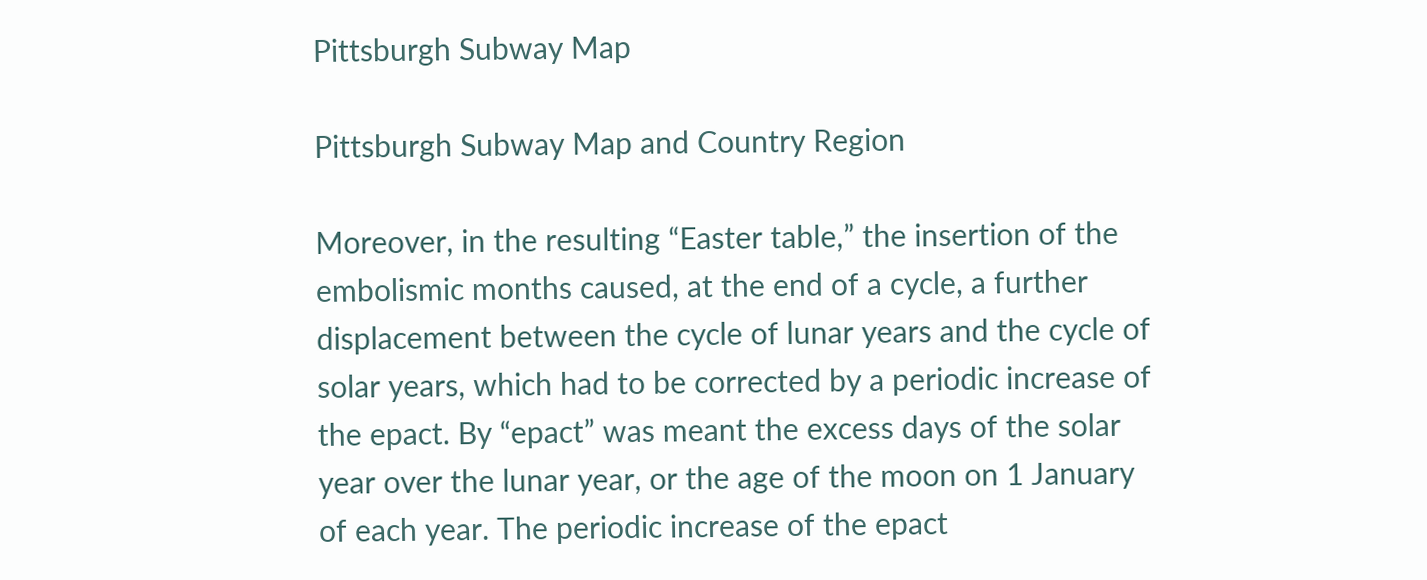Pittsburgh Subway Map

Pittsburgh Subway Map and Country Region

Moreover, in the resulting “Easter table,” the insertion of the embolismic months caused, at the end of a cycle, a further displacement between the cycle of lunar years and the cycle of solar years, which had to be corrected by a periodic increase of the epact. By “epact” was meant the excess days of the solar year over the lunar year, or the age of the moon on 1 January of each year. The periodic increase of the epact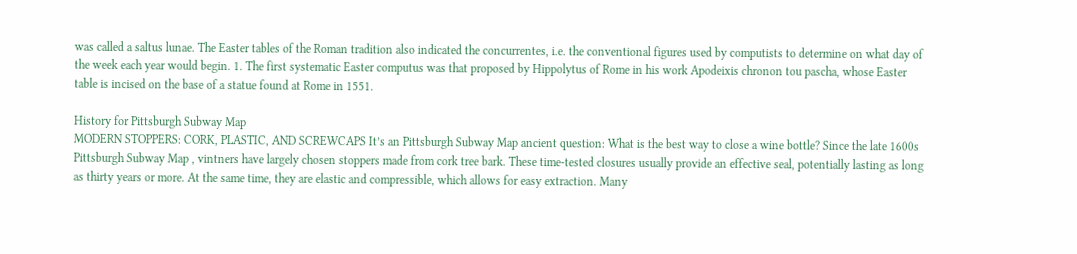was called a saltus lunae. The Easter tables of the Roman tradition also indicated the concurrentes, i.e. the conventional figures used by computists to determine on what day of the week each year would begin. 1. The first systematic Easter computus was that proposed by Hippolytus of Rome in his work Apodeixis chronon tou pascha, whose Easter table is incised on the base of a statue found at Rome in 1551.

History for Pittsburgh Subway Map
MODERN STOPPERS: CORK, PLASTIC, AND SCREWCAPS It’s an Pittsburgh Subway Map ancient question: What is the best way to close a wine bottle? Since the late 1600s Pittsburgh Subway Map , vintners have largely chosen stoppers made from cork tree bark. These time-tested closures usually provide an effective seal, potentially lasting as long as thirty years or more. At the same time, they are elastic and compressible, which allows for easy extraction. Many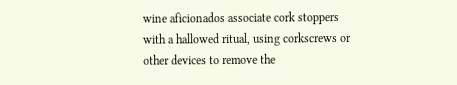wine aficionados associate cork stoppers with a hallowed ritual, using corkscrews or other devices to remove the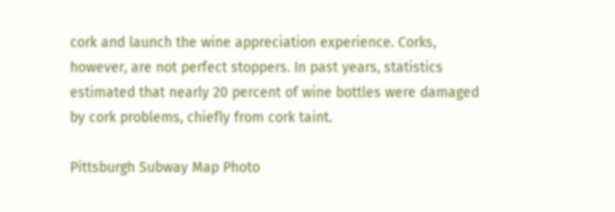cork and launch the wine appreciation experience. Corks, however, are not perfect stoppers. In past years, statistics estimated that nearly 20 percent of wine bottles were damaged by cork problems, chiefly from cork taint.

Pittsburgh Subway Map Photo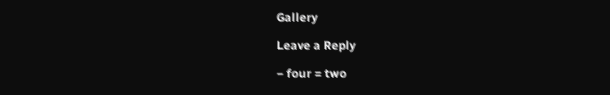Gallery

Leave a Reply

− four = two